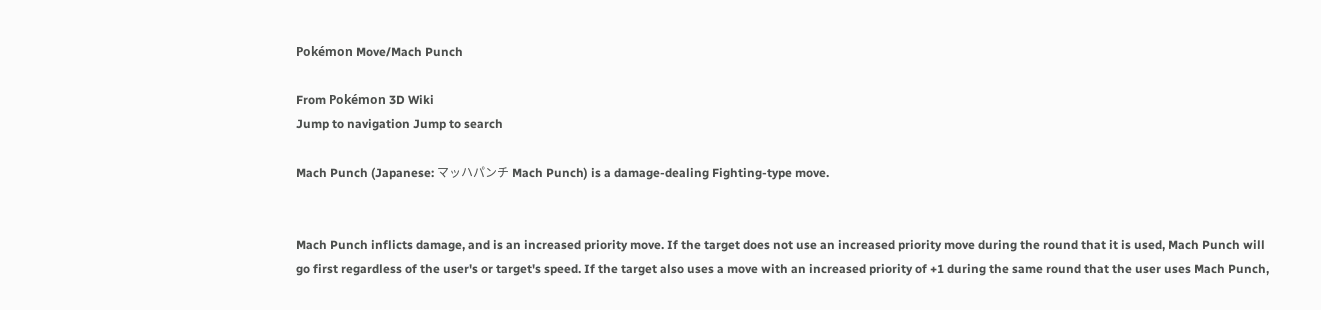Pokémon Move/Mach Punch

From Pokémon 3D Wiki
Jump to navigation Jump to search

Mach Punch (Japanese: マッハパンチ Mach Punch) is a damage-dealing Fighting-type move.


Mach Punch inflicts damage, and is an increased priority move. If the target does not use an increased priority move during the round that it is used, Mach Punch will go first regardless of the user's or target's speed. If the target also uses a move with an increased priority of +1 during the same round that the user uses Mach Punch,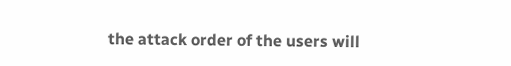the attack order of the users will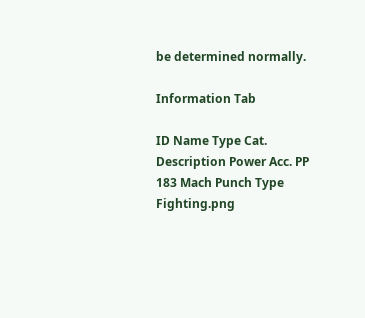be determined normally.

Information Tab

ID Name Type Cat. Description Power Acc. PP
183 Mach Punch Type Fighting.png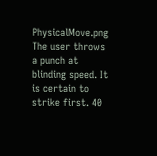PhysicalMove.png The user throws a punch at blinding speed. It is certain to strike first. 40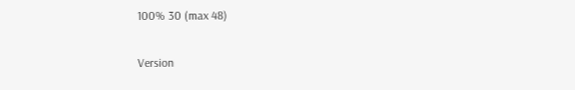100% 30 (max 48)

Version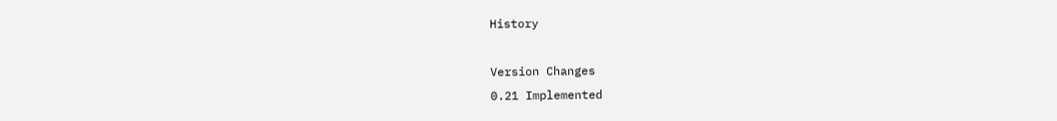History

Version Changes
0.21 Implemented